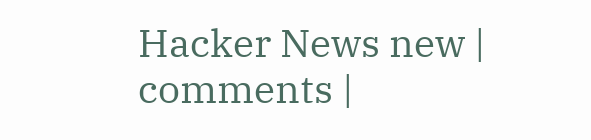Hacker News new | comments |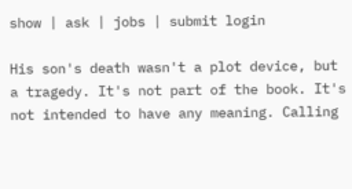show | ask | jobs | submit login

His son's death wasn't a plot device, but a tragedy. It's not part of the book. It's not intended to have any meaning. Calling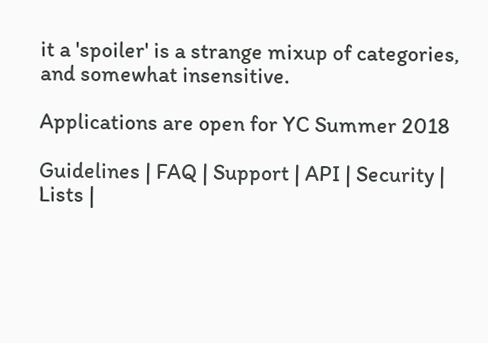it a 'spoiler' is a strange mixup of categories, and somewhat insensitive.

Applications are open for YC Summer 2018

Guidelines | FAQ | Support | API | Security | Lists |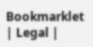Bookmarklet | Legal |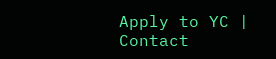Apply to YC | Contact